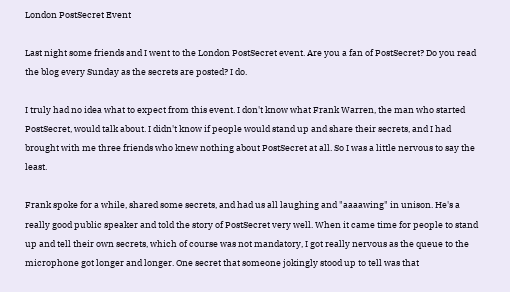London PostSecret Event

Last night some friends and I went to the London PostSecret event. Are you a fan of PostSecret? Do you read the blog every Sunday as the secrets are posted? I do.

I truly had no idea what to expect from this event. I don't know what Frank Warren, the man who started PostSecret, would talk about. I didn't know if people would stand up and share their secrets, and I had brought with me three friends who knew nothing about PostSecret at all. So I was a little nervous to say the least.

Frank spoke for a while, shared some secrets, and had us all laughing and "aaaawing" in unison. He's a really good public speaker and told the story of PostSecret very well. When it came time for people to stand up and tell their own secrets, which of course was not mandatory, I got really nervous as the queue to the microphone got longer and longer. One secret that someone jokingly stood up to tell was that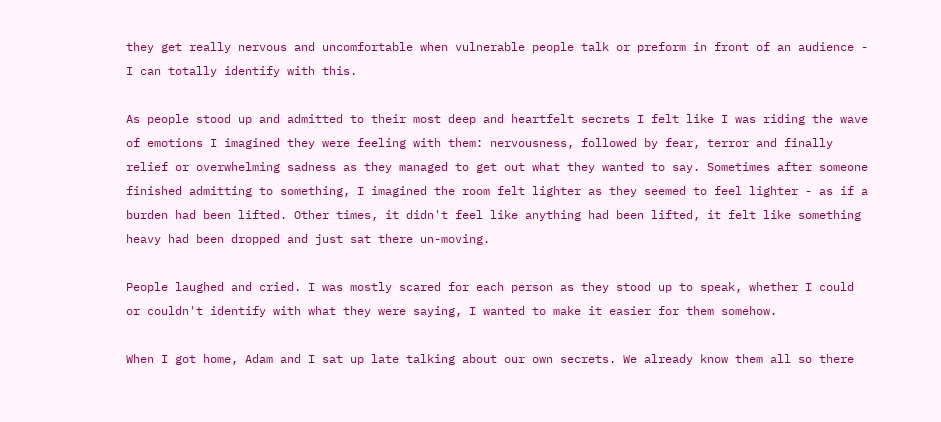they get really nervous and uncomfortable when vulnerable people talk or preform in front of an audience - I can totally identify with this.

As people stood up and admitted to their most deep and heartfelt secrets I felt like I was riding the wave of emotions I imagined they were feeling with them: nervousness, followed by fear, terror and finally relief or overwhelming sadness as they managed to get out what they wanted to say. Sometimes after someone finished admitting to something, I imagined the room felt lighter as they seemed to feel lighter - as if a burden had been lifted. Other times, it didn't feel like anything had been lifted, it felt like something heavy had been dropped and just sat there un-moving.

People laughed and cried. I was mostly scared for each person as they stood up to speak, whether I could or couldn't identify with what they were saying, I wanted to make it easier for them somehow.

When I got home, Adam and I sat up late talking about our own secrets. We already know them all so there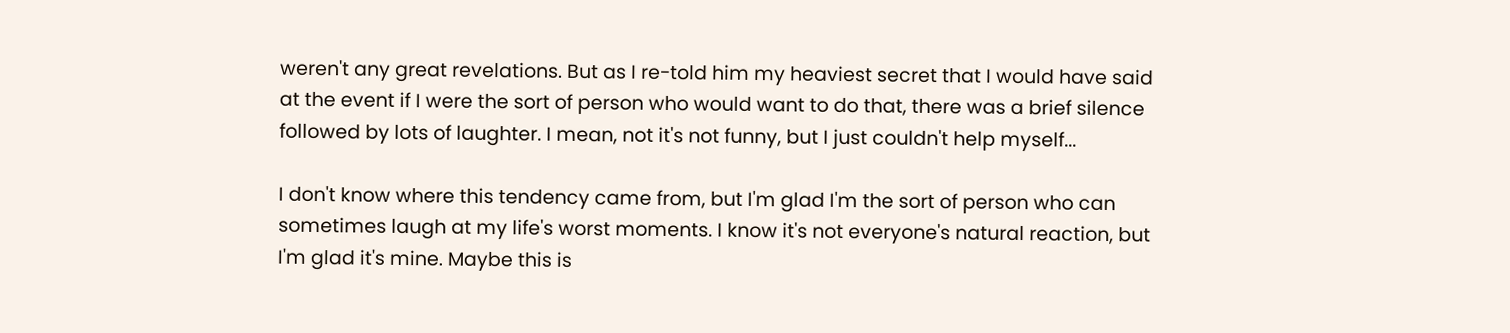weren't any great revelations. But as I re-told him my heaviest secret that I would have said at the event if I were the sort of person who would want to do that, there was a brief silence followed by lots of laughter. I mean, not it's not funny, but I just couldn't help myself...

I don't know where this tendency came from, but I'm glad I'm the sort of person who can sometimes laugh at my life's worst moments. I know it's not everyone's natural reaction, but I'm glad it's mine. Maybe this is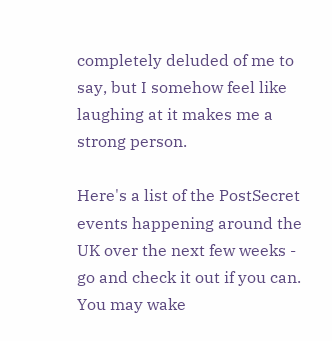completely deluded of me to say, but I somehow feel like laughing at it makes me a strong person.

Here's a list of the PostSecret events happening around the UK over the next few weeks - go and check it out if you can. You may wake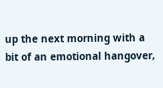up the next morning with a bit of an emotional hangover,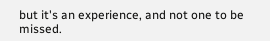but it's an experience, and not one to be missed.